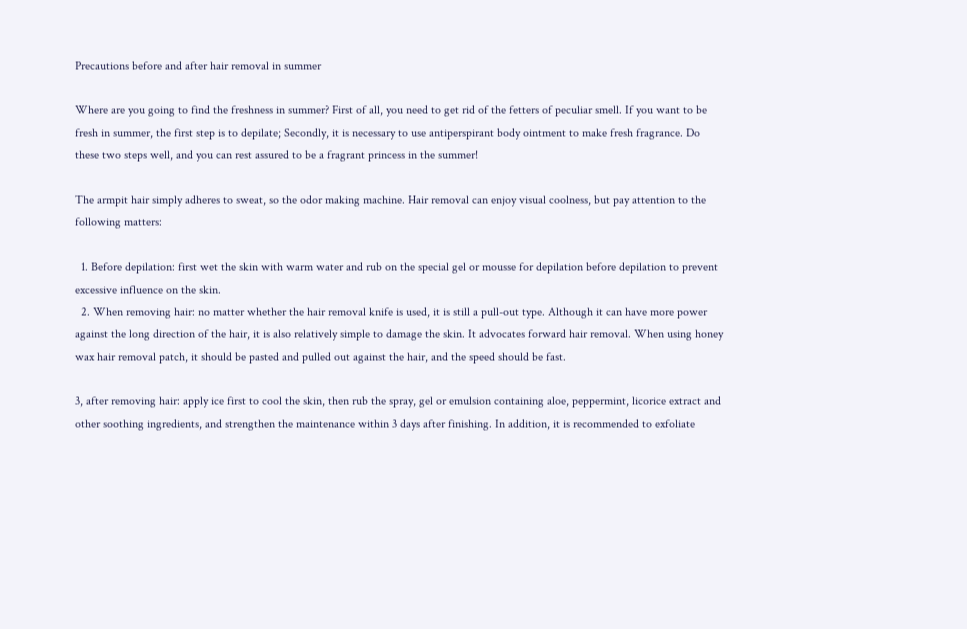Precautions before and after hair removal in summer

Where are you going to find the freshness in summer? First of all, you need to get rid of the fetters of peculiar smell. If you want to be fresh in summer, the first step is to depilate; Secondly, it is necessary to use antiperspirant body ointment to make fresh fragrance. Do these two steps well, and you can rest assured to be a fragrant princess in the summer!

The armpit hair simply adheres to sweat, so the odor making machine. Hair removal can enjoy visual coolness, but pay attention to the following matters:

  1. Before depilation: first wet the skin with warm water and rub on the special gel or mousse for depilation before depilation to prevent excessive influence on the skin.
  2. When removing hair: no matter whether the hair removal knife is used, it is still a pull-out type. Although it can have more power against the long direction of the hair, it is also relatively simple to damage the skin. It advocates forward hair removal. When using honey wax hair removal patch, it should be pasted and pulled out against the hair, and the speed should be fast.

3, after removing hair: apply ice first to cool the skin, then rub the spray, gel or emulsion containing aloe, peppermint, licorice extract and other soothing ingredients, and strengthen the maintenance within 3 days after finishing. In addition, it is recommended to exfoliate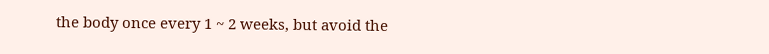the body once every 1 ~ 2 weeks, but avoid the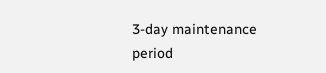3-day maintenance period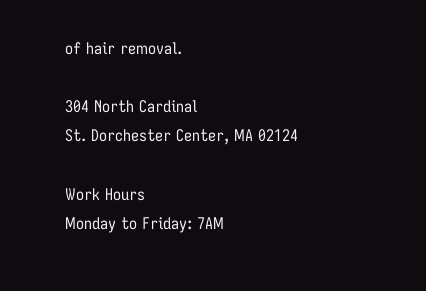of hair removal.

304 North Cardinal
St. Dorchester Center, MA 02124

Work Hours
Monday to Friday: 7AM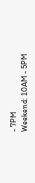- 7PM
Weekend: 10AM - 5PM